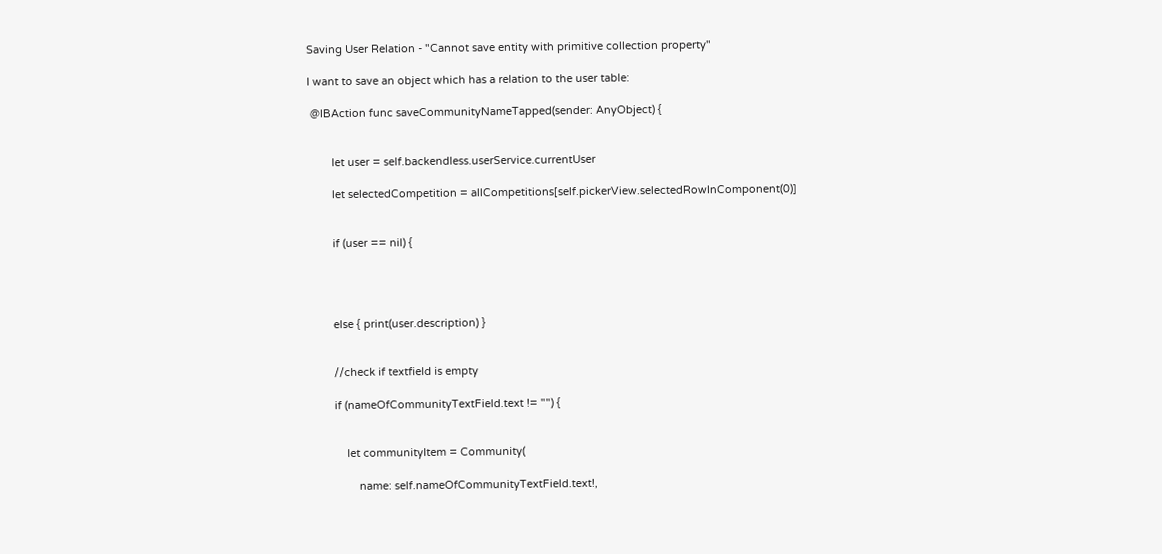Saving User Relation - "Cannot save entity with primitive collection property"

I want to save an object which has a relation to the user table:

 @IBAction func saveCommunityNameTapped(sender: AnyObject) {


        let user = self.backendless.userService.currentUser

        let selectedCompetition = allCompetitions[self.pickerView.selectedRowInComponent(0)]


        if (user == nil) {




        else { print(user.description) }


        //check if textfield is empty

        if (nameOfCommunityTextField.text != "") {


            let communityItem = Community(

                name: self.nameOfCommunityTextField.text!,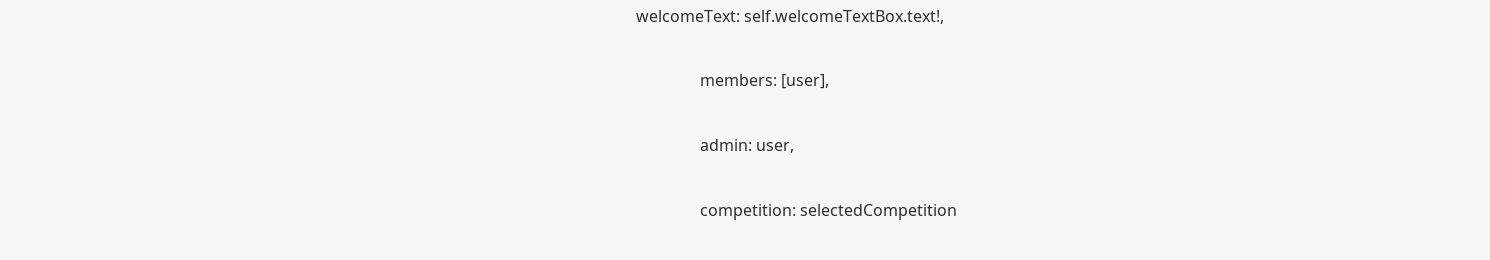welcomeText: self.welcomeTextBox.text!,

                members: [user],

                admin: user,

                competition: selectedCompetition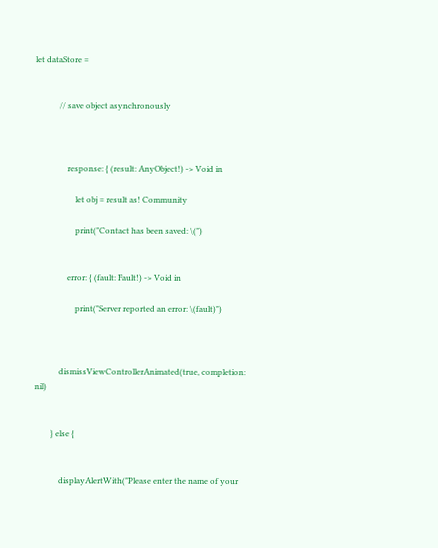let dataStore =


            // save object asynchronously



                response: { (result: AnyObject!) -> Void in

                    let obj = result as! Community

                    print("Contact has been saved: \(")


                error: { (fault: Fault!) -> Void in

                    print("Server reported an error: \(fault)")



            dismissViewControllerAnimated(true, completion: nil)


        } else {


            displayAlertWith("Please enter the name of your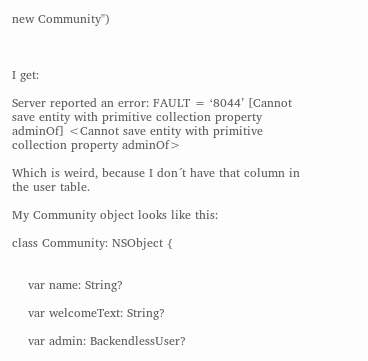new Community")



I get:

Server reported an error: FAULT = ‘8044’ [Cannot save entity with primitive collection property adminOf] <Cannot save entity with primitive collection property adminOf>

Which is weird, because I don´t have that column in the user table.

My Community object looks like this:

class Community: NSObject {


    var name: String?

    var welcomeText: String?

    var admin: BackendlessUser?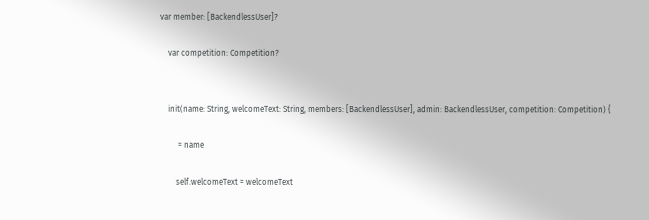var member: [BackendlessUser]?

    var competition: Competition?


    init(name: String, welcomeText: String, members: [BackendlessUser], admin: BackendlessUser, competition: Competition) {

         = name

        self.welcomeText = welcomeText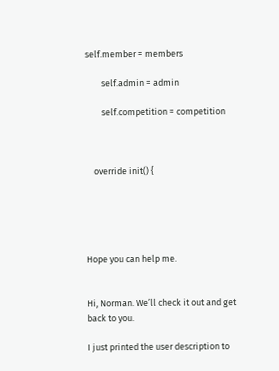self.member = members

        self.admin = admin

        self.competition = competition



    override init() {





Hope you can help me.


Hi, Norman. We’ll check it out and get back to you.

I just printed the user description to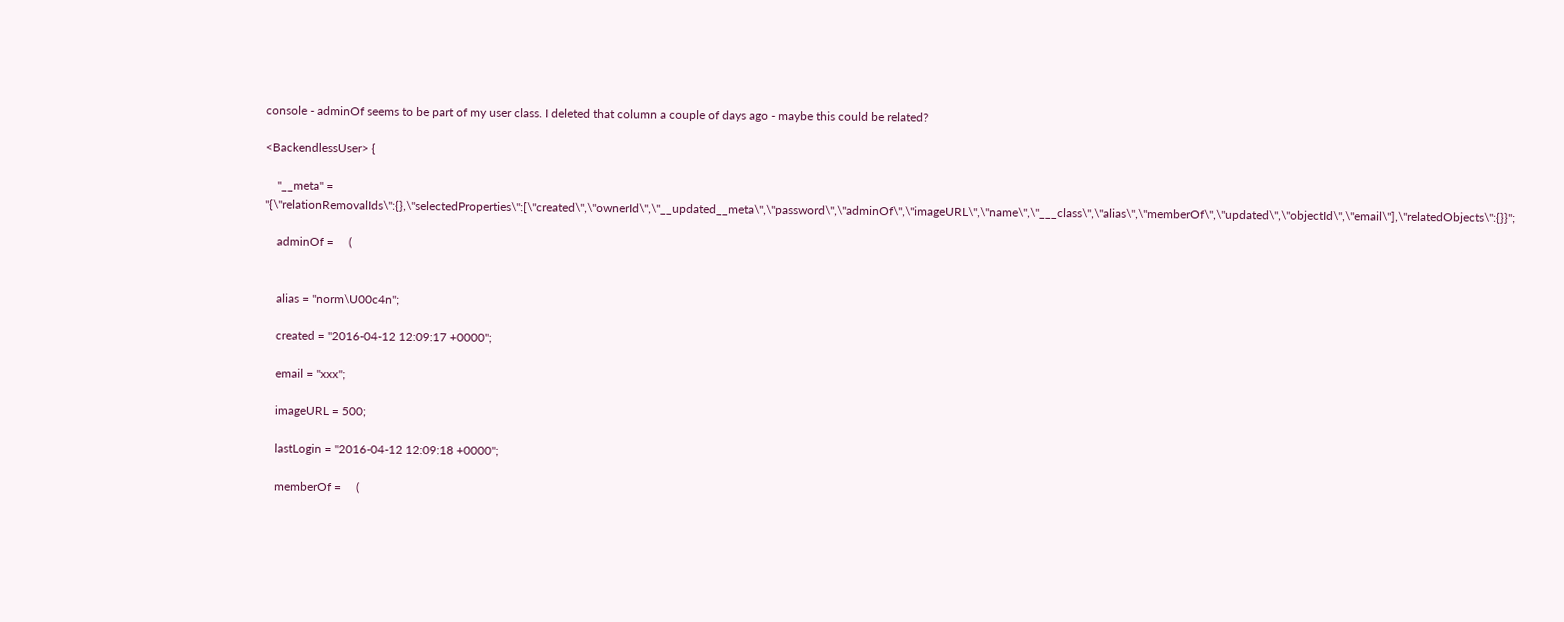console - adminOf seems to be part of my user class. I deleted that column a couple of days ago - maybe this could be related?

<BackendlessUser> {

    "__meta" = "{\"relationRemovalIds\":{},\"selectedProperties\":[\"created\",\"ownerId\",\"__updated__meta\",\"password\",\"adminOf\",\"imageURL\",\"name\",\"___class\",\"alias\",\"memberOf\",\"updated\",\"objectId\",\"email\"],\"relatedObjects\":{}}";

    adminOf =     (


    alias = "norm\U00c4n";

    created = "2016-04-12 12:09:17 +0000";

    email = "xxx";

    imageURL = 500;

    lastLogin = "2016-04-12 12:09:18 +0000";

    memberOf =     (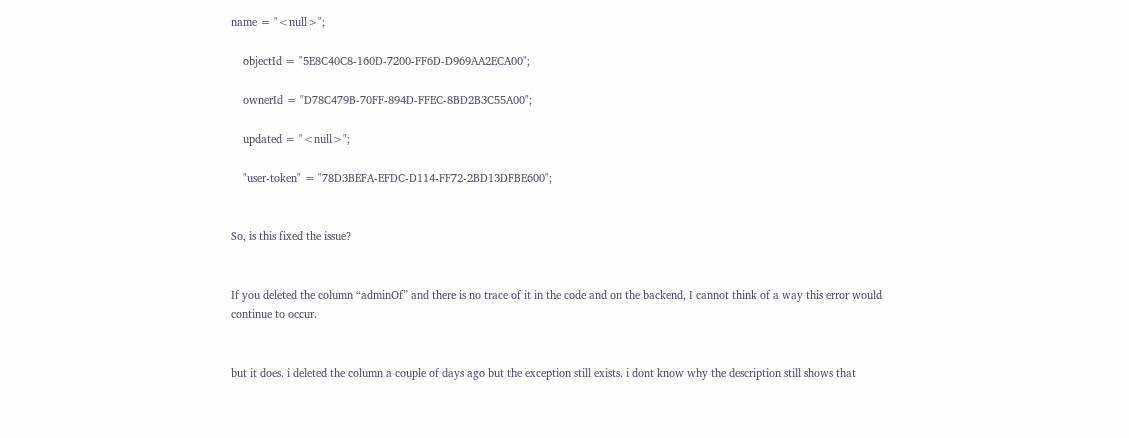name = "<null>";

    objectId = "5E8C40C8-160D-7200-FF6D-D969AA2ECA00";

    ownerId = "D78C479B-70FF-894D-FFEC-8BD2B3C55A00";

    updated = "<null>";

    "user-token" = "78D3BEFA-EFDC-D114-FF72-2BD13DFBE600";


So, is this fixed the issue?


If you deleted the column “adminOf” and there is no trace of it in the code and on the backend, I cannot think of a way this error would continue to occur.


but it does. i deleted the column a couple of days ago but the exception still exists. i dont know why the description still shows that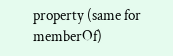property (same for memberOf)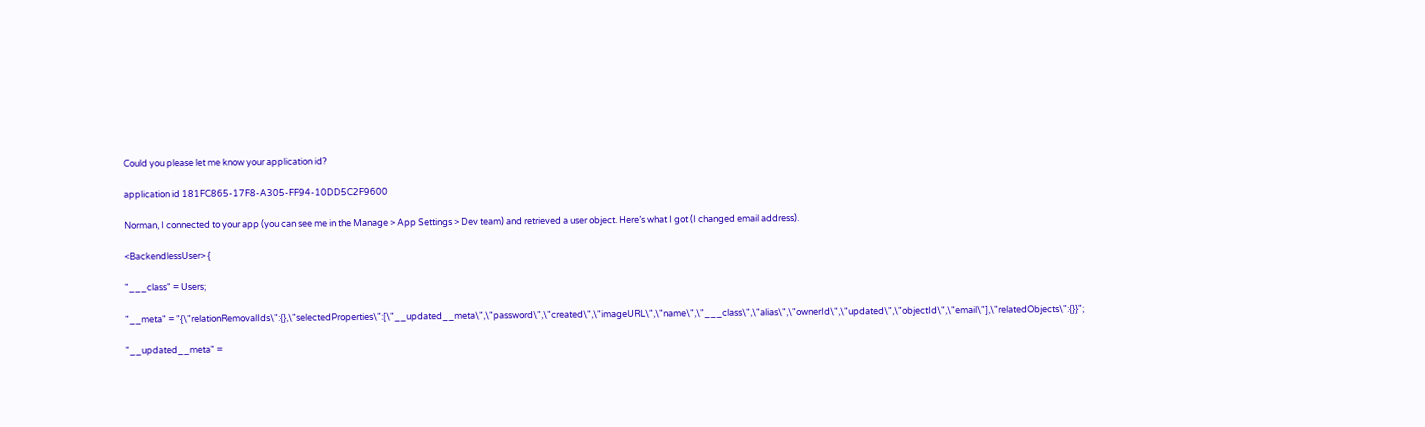Could you please let me know your application id?

application id 181FC865-17F8-A305-FF94-10DD5C2F9600

Norman, I connected to your app (you can see me in the Manage > App Settings > Dev team) and retrieved a user object. Here’s what I got (I changed email address).

<BackendlessUser> {

"___class" = Users;

"__meta" = "{\"relationRemovalIds\":{},\"selectedProperties\":[\"__updated__meta\",\"password\",\"created\",\"imageURL\",\"name\",\"___class\",\"alias\",\"ownerId\",\"updated\",\"objectId\",\"email\"],\"relatedObjects\":{}}";

"__updated__meta" =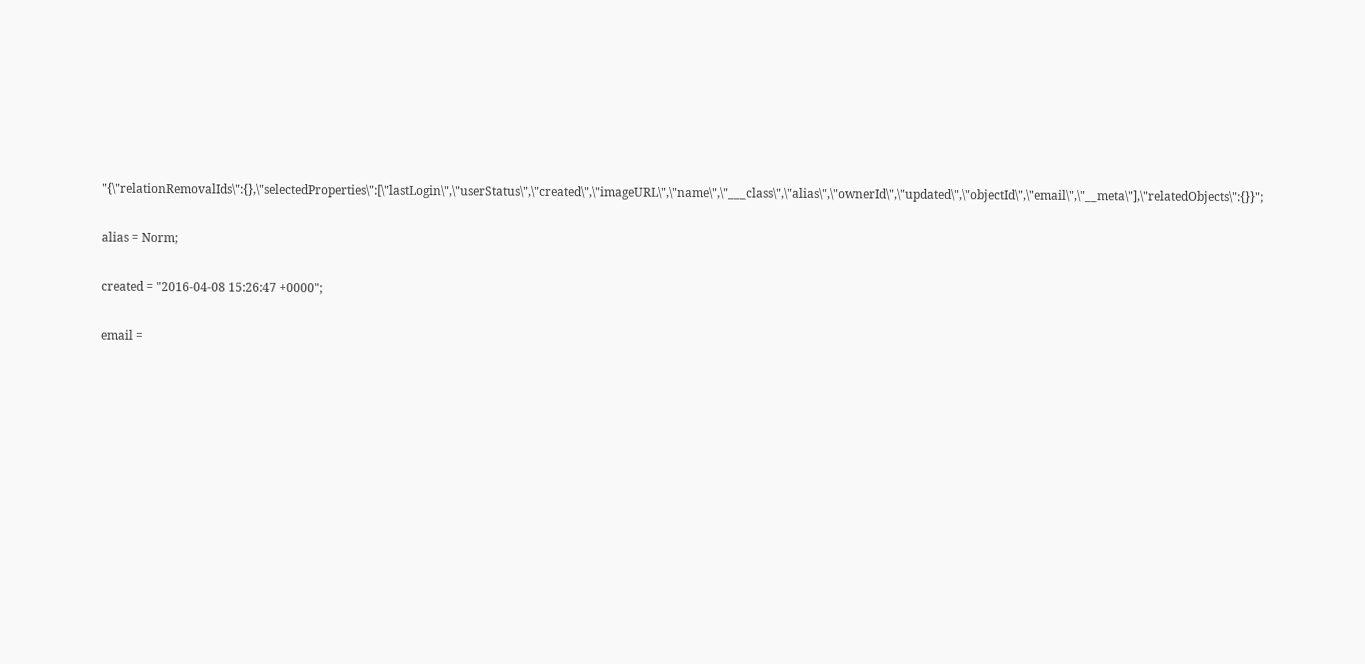"{\"relationRemovalIds\":{},\"selectedProperties\":[\"lastLogin\",\"userStatus\",\"created\",\"imageURL\",\"name\",\"___class\",\"alias\",\"ownerId\",\"updated\",\"objectId\",\"email\",\"__meta\"],\"relatedObjects\":{}}";

alias = Norm;

created = "2016-04-08 15:26:47 +0000";

email =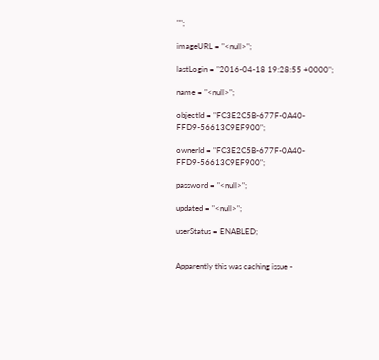"";

imageURL = "<null>";

lastLogin = "2016-04-18 19:28:55 +0000";

name = "<null>";

objectId = "FC3E2C5B-677F-0A40-FFD9-56613C9EF900";

ownerId = "FC3E2C5B-677F-0A40-FFD9-56613C9EF900";

password = "<null>";

updated = "<null>";

userStatus = ENABLED;


Apparently this was caching issue -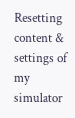Resetting content & settings of my simulator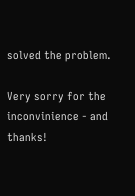solved the problem.

Very sorry for the inconvinience - and thanks!